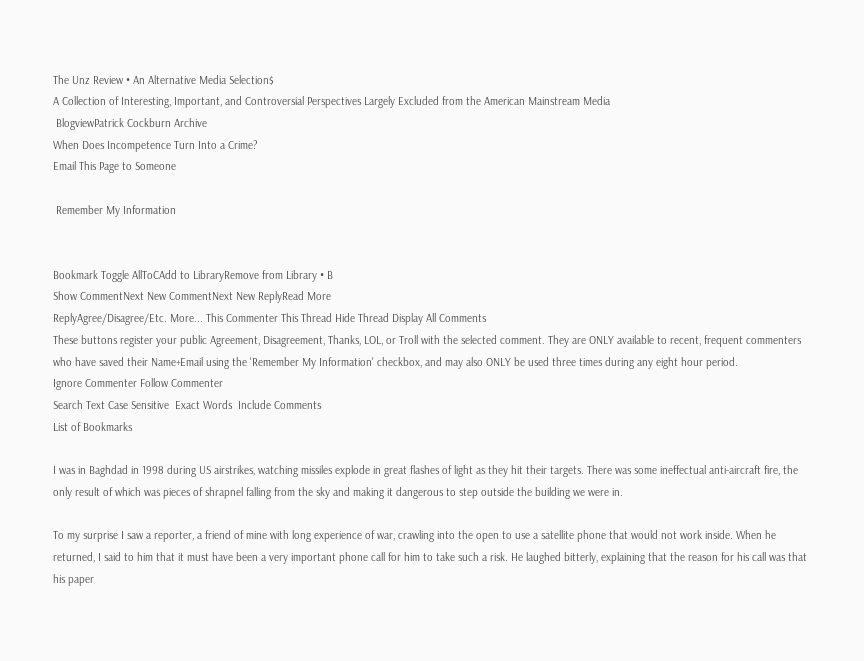The Unz Review • An Alternative Media Selection$
A Collection of Interesting, Important, and Controversial Perspectives Largely Excluded from the American Mainstream Media
 BlogviewPatrick Cockburn Archive
When Does Incompetence Turn Into a Crime?
Email This Page to Someone

 Remember My Information


Bookmark Toggle AllToCAdd to LibraryRemove from Library • B
Show CommentNext New CommentNext New ReplyRead More
ReplyAgree/Disagree/Etc. More... This Commenter This Thread Hide Thread Display All Comments
These buttons register your public Agreement, Disagreement, Thanks, LOL, or Troll with the selected comment. They are ONLY available to recent, frequent commenters who have saved their Name+Email using the 'Remember My Information' checkbox, and may also ONLY be used three times during any eight hour period.
Ignore Commenter Follow Commenter
Search Text Case Sensitive  Exact Words  Include Comments
List of Bookmarks

I was in Baghdad in 1998 during US airstrikes, watching missiles explode in great flashes of light as they hit their targets. There was some ineffectual anti-aircraft fire, the only result of which was pieces of shrapnel falling from the sky and making it dangerous to step outside the building we were in.

To my surprise I saw a reporter, a friend of mine with long experience of war, crawling into the open to use a satellite phone that would not work inside. When he returned, I said to him that it must have been a very important phone call for him to take such a risk. He laughed bitterly, explaining that the reason for his call was that his paper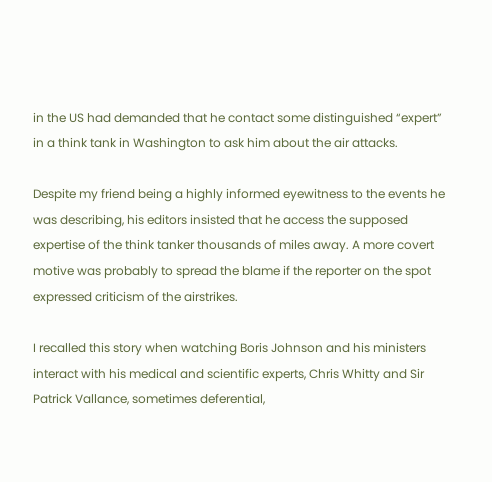in the US had demanded that he contact some distinguished “expert” in a think tank in Washington to ask him about the air attacks.

Despite my friend being a highly informed eyewitness to the events he was describing, his editors insisted that he access the supposed expertise of the think tanker thousands of miles away. A more covert motive was probably to spread the blame if the reporter on the spot expressed criticism of the airstrikes.

I recalled this story when watching Boris Johnson and his ministers interact with his medical and scientific experts, Chris Whitty and Sir Patrick Vallance, sometimes deferential,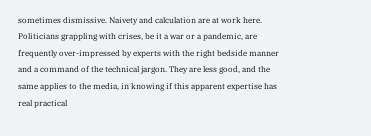sometimes dismissive. Naivety and calculation are at work here. Politicians grappling with crises, be it a war or a pandemic, are frequently over-impressed by experts with the right bedside manner and a command of the technical jargon. They are less good, and the same applies to the media, in knowing if this apparent expertise has real practical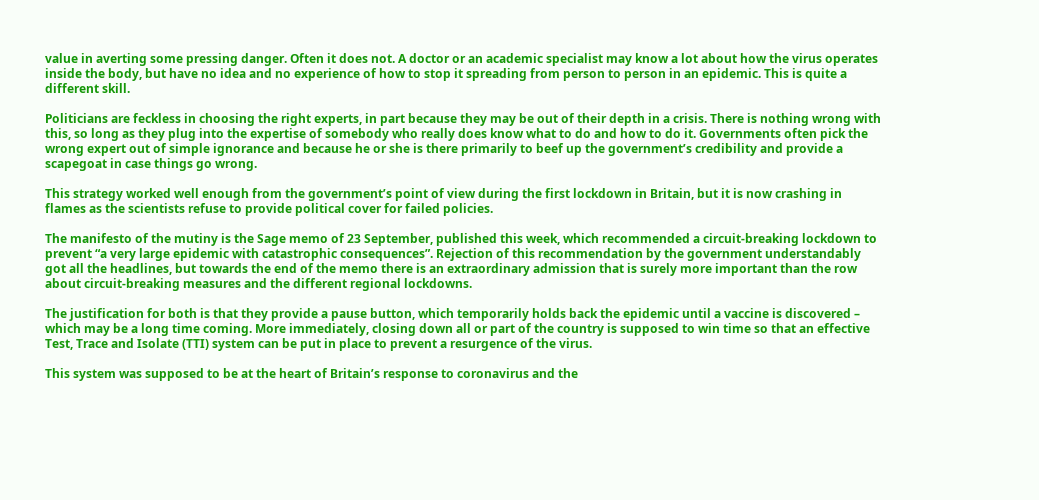value in averting some pressing danger. Often it does not. A doctor or an academic specialist may know a lot about how the virus operates inside the body, but have no idea and no experience of how to stop it spreading from person to person in an epidemic. This is quite a different skill.

Politicians are feckless in choosing the right experts, in part because they may be out of their depth in a crisis. There is nothing wrong with this, so long as they plug into the expertise of somebody who really does know what to do and how to do it. Governments often pick the wrong expert out of simple ignorance and because he or she is there primarily to beef up the government’s credibility and provide a scapegoat in case things go wrong.

This strategy worked well enough from the government’s point of view during the first lockdown in Britain, but it is now crashing in flames as the scientists refuse to provide political cover for failed policies.

The manifesto of the mutiny is the Sage memo of 23 September, published this week, which recommended a circuit-breaking lockdown to prevent “a very large epidemic with catastrophic consequences”. Rejection of this recommendation by the government understandably got all the headlines, but towards the end of the memo there is an extraordinary admission that is surely more important than the row about circuit-breaking measures and the different regional lockdowns.

The justification for both is that they provide a pause button, which temporarily holds back the epidemic until a vaccine is discovered – which may be a long time coming. More immediately, closing down all or part of the country is supposed to win time so that an effective Test, Trace and Isolate (TTI) system can be put in place to prevent a resurgence of the virus.

This system was supposed to be at the heart of Britain’s response to coronavirus and the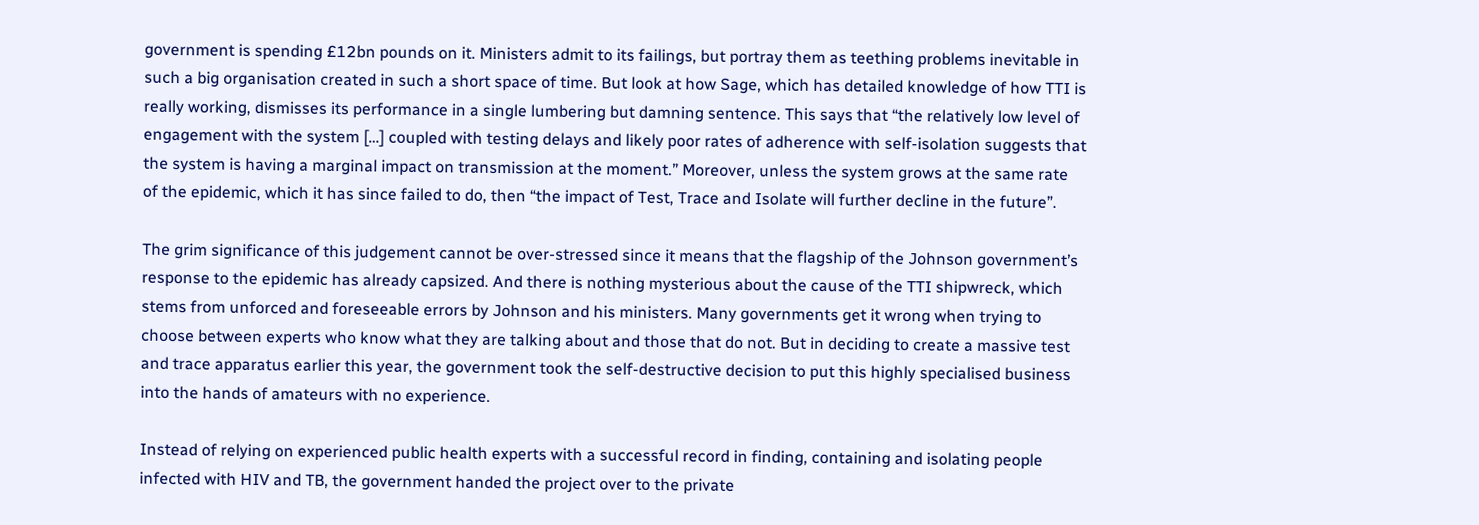government is spending £12bn pounds on it. Ministers admit to its failings, but portray them as teething problems inevitable in such a big organisation created in such a short space of time. But look at how Sage, which has detailed knowledge of how TTI is really working, dismisses its performance in a single lumbering but damning sentence. This says that “the relatively low level of engagement with the system […] coupled with testing delays and likely poor rates of adherence with self-isolation suggests that the system is having a marginal impact on transmission at the moment.” Moreover, unless the system grows at the same rate of the epidemic, which it has since failed to do, then “the impact of Test, Trace and Isolate will further decline in the future”.

The grim significance of this judgement cannot be over-stressed since it means that the flagship of the Johnson government’s response to the epidemic has already capsized. And there is nothing mysterious about the cause of the TTI shipwreck, which stems from unforced and foreseeable errors by Johnson and his ministers. Many governments get it wrong when trying to choose between experts who know what they are talking about and those that do not. But in deciding to create a massive test and trace apparatus earlier this year, the government took the self-destructive decision to put this highly specialised business into the hands of amateurs with no experience.

Instead of relying on experienced public health experts with a successful record in finding, containing and isolating people infected with HIV and TB, the government handed the project over to the private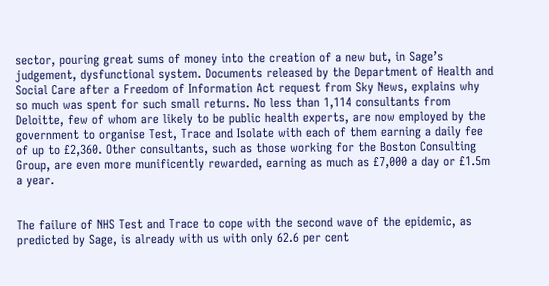sector, pouring great sums of money into the creation of a new but, in Sage’s judgement, dysfunctional system. Documents released by the Department of Health and Social Care after a Freedom of Information Act request from Sky News, explains why so much was spent for such small returns. No less than 1,114 consultants from Deloitte, few of whom are likely to be public health experts, are now employed by the government to organise Test, Trace and Isolate with each of them earning a daily fee of up to £2,360. Other consultants, such as those working for the Boston Consulting Group, are even more munificently rewarded, earning as much as £7,000 a day or £1.5m a year.


The failure of NHS Test and Trace to cope with the second wave of the epidemic, as predicted by Sage, is already with us with only 62.6 per cent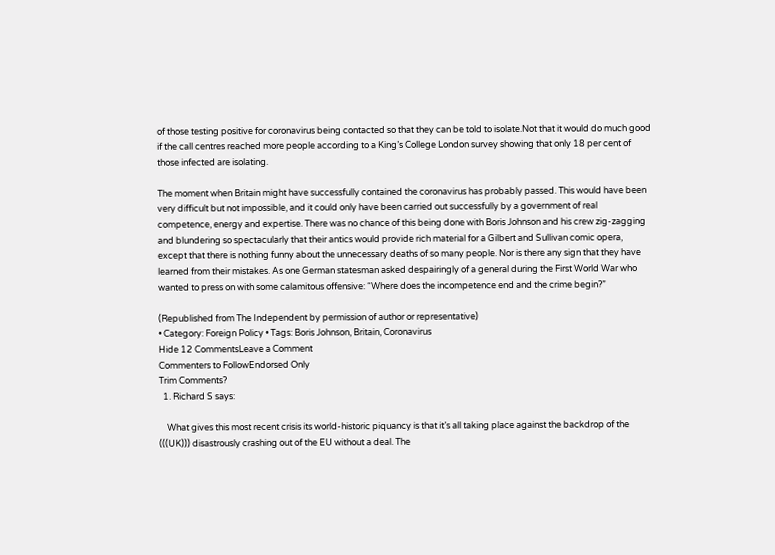of those testing positive for coronavirus being contacted so that they can be told to isolate.Not that it would do much good if the call centres reached more people according to a King’s College London survey showing that only 18 per cent of those infected are isolating.

The moment when Britain might have successfully contained the coronavirus has probably passed. This would have been very difficult but not impossible, and it could only have been carried out successfully by a government of real competence, energy and expertise. There was no chance of this being done with Boris Johnson and his crew zig-zagging and blundering so spectacularly that their antics would provide rich material for a Gilbert and Sullivan comic opera, except that there is nothing funny about the unnecessary deaths of so many people. Nor is there any sign that they have learned from their mistakes. As one German statesman asked despairingly of a general during the First World War who wanted to press on with some calamitous offensive: “Where does the incompetence end and the crime begin?”

(Republished from The Independent by permission of author or representative)
• Category: Foreign Policy • Tags: Boris Johnson, Britain, Coronavirus
Hide 12 CommentsLeave a Comment
Commenters to FollowEndorsed Only
Trim Comments?
  1. Richard S says:

    What gives this most recent crisis its world-historic piquancy is that it’s all taking place against the backdrop of the (((UK))) disastrously crashing out of the EU without a deal. The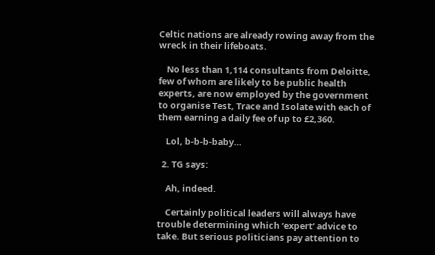Celtic nations are already rowing away from the wreck in their lifeboats.

    No less than 1,114 consultants from Deloitte, few of whom are likely to be public health experts, are now employed by the government to organise Test, Trace and Isolate with each of them earning a daily fee of up to £2,360.

    Lol, b-b-b-baby…

  2. TG says:

    Ah, indeed.

    Certainly political leaders will always have trouble determining which ‘expert’ advice to take. But serious politicians pay attention to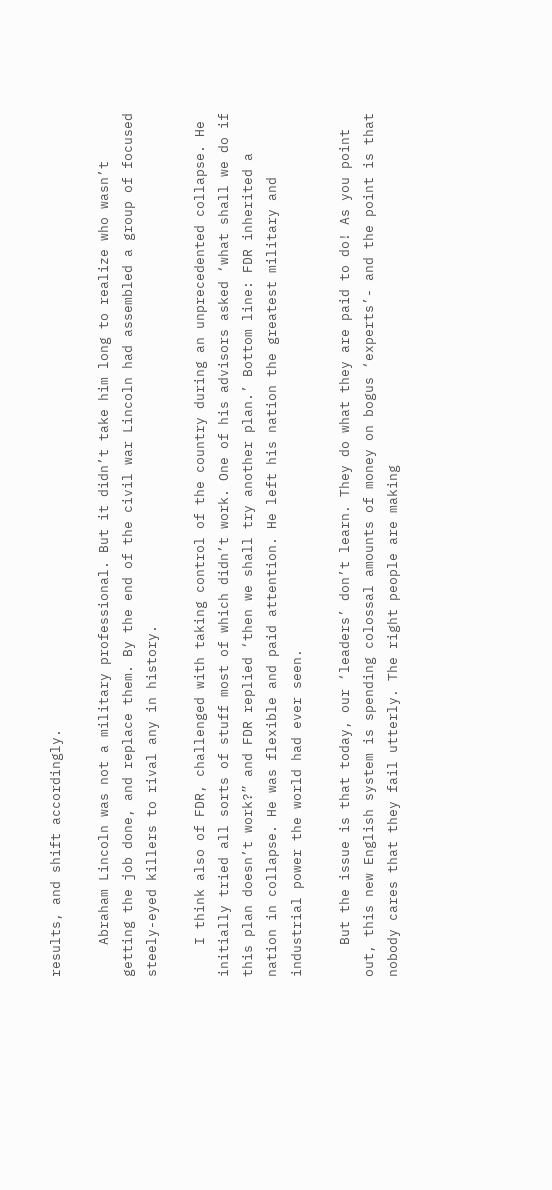results, and shift accordingly.

    Abraham Lincoln was not a military professional. But it didn’t take him long to realize who wasn’t getting the job done, and replace them. By the end of the civil war Lincoln had assembled a group of focused steely-eyed killers to rival any in history.

    I think also of FDR, challenged with taking control of the country during an unprecedented collapse. He initially tried all sorts of stuff most of which didn’t work. One of his advisors asked ‘what shall we do if this plan doesn’t work?” and FDR replied ‘then we shall try another plan.’ Bottom line: FDR inherited a nation in collapse. He was flexible and paid attention. He left his nation the greatest military and industrial power the world had ever seen.

    But the issue is that today, our ‘leaders’ don’t learn. They do what they are paid to do! As you point out, this new English system is spending colossal amounts of money on bogus ‘experts’- and the point is that nobody cares that they fail utterly. The right people are making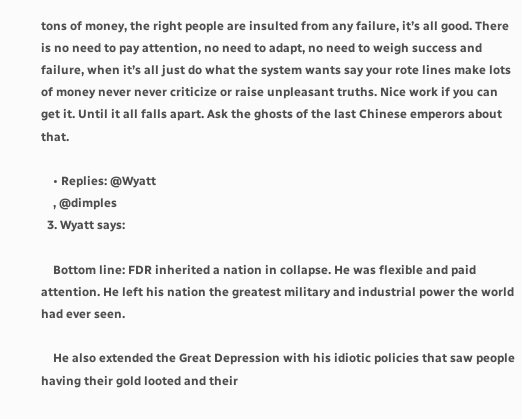tons of money, the right people are insulted from any failure, it’s all good. There is no need to pay attention, no need to adapt, no need to weigh success and failure, when it’s all just do what the system wants say your rote lines make lots of money never never criticize or raise unpleasant truths. Nice work if you can get it. Until it all falls apart. Ask the ghosts of the last Chinese emperors about that.

    • Replies: @Wyatt
    , @dimples
  3. Wyatt says:

    Bottom line: FDR inherited a nation in collapse. He was flexible and paid attention. He left his nation the greatest military and industrial power the world had ever seen.

    He also extended the Great Depression with his idiotic policies that saw people having their gold looted and their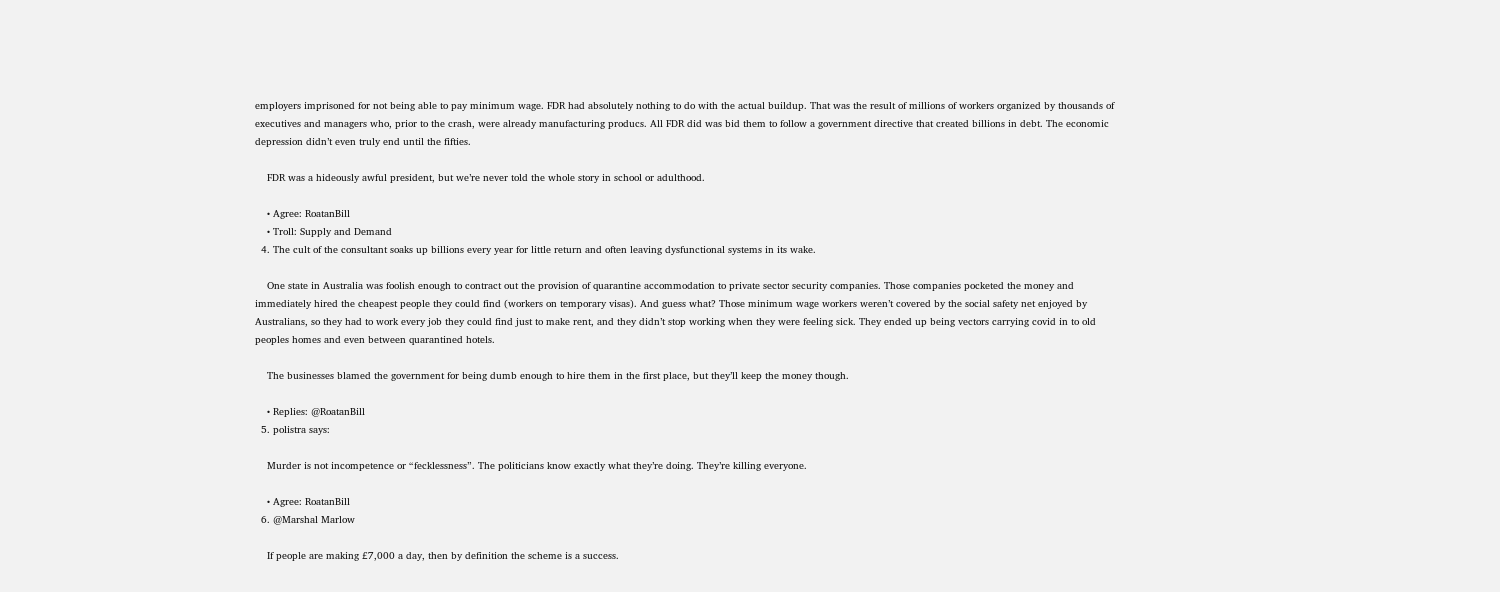employers imprisoned for not being able to pay minimum wage. FDR had absolutely nothing to do with the actual buildup. That was the result of millions of workers organized by thousands of executives and managers who, prior to the crash, were already manufacturing producs. All FDR did was bid them to follow a government directive that created billions in debt. The economic depression didn’t even truly end until the fifties.

    FDR was a hideously awful president, but we’re never told the whole story in school or adulthood.

    • Agree: RoatanBill
    • Troll: Supply and Demand
  4. The cult of the consultant soaks up billions every year for little return and often leaving dysfunctional systems in its wake.

    One state in Australia was foolish enough to contract out the provision of quarantine accommodation to private sector security companies. Those companies pocketed the money and immediately hired the cheapest people they could find (workers on temporary visas). And guess what? Those minimum wage workers weren’t covered by the social safety net enjoyed by Australians, so they had to work every job they could find just to make rent, and they didn’t stop working when they were feeling sick. They ended up being vectors carrying covid in to old peoples homes and even between quarantined hotels.

    The businesses blamed the government for being dumb enough to hire them in the first place, but they’ll keep the money though.

    • Replies: @RoatanBill
  5. polistra says:

    Murder is not incompetence or “fecklessness”. The politicians know exactly what they’re doing. They’re killing everyone.

    • Agree: RoatanBill
  6. @Marshal Marlow

    If people are making £7,000 a day, then by definition the scheme is a success.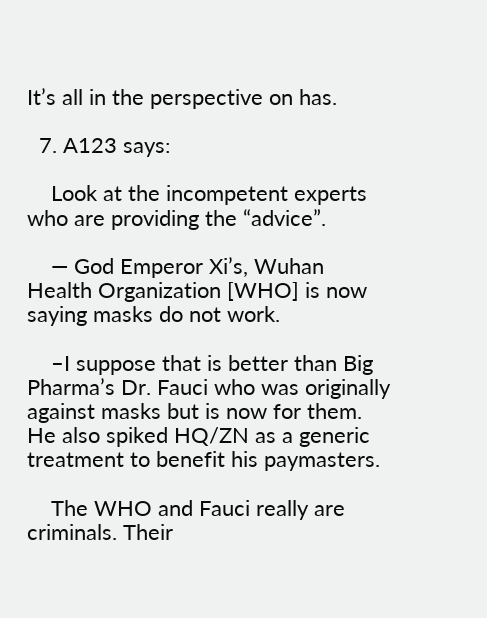It’s all in the perspective on has.

  7. A123 says:

    Look at the incompetent experts who are providing the “advice”.

    — God Emperor Xi’s, Wuhan Health Organization [WHO] is now saying masks do not work.

    –I suppose that is better than Big Pharma’s Dr. Fauci who was originally against masks but is now for them. He also spiked HQ/ZN as a generic treatment to benefit his paymasters.

    The WHO and Fauci really are criminals. Their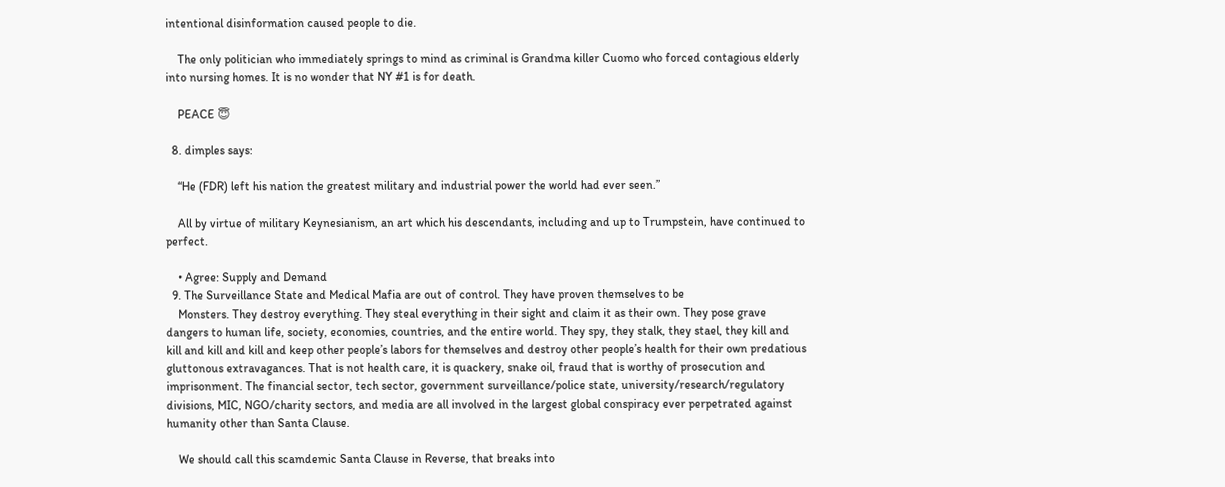intentional disinformation caused people to die.

    The only politician who immediately springs to mind as criminal is Grandma killer Cuomo who forced contagious elderly into nursing homes. It is no wonder that NY #1 is for death.

    PEACE 😇

  8. dimples says:

    “He (FDR) left his nation the greatest military and industrial power the world had ever seen.”

    All by virtue of military Keynesianism, an art which his descendants, including and up to Trumpstein, have continued to perfect.

    • Agree: Supply and Demand
  9. The Surveillance State and Medical Mafia are out of control. They have proven themselves to be
    Monsters. They destroy everything. They steal everything in their sight and claim it as their own. They pose grave dangers to human life, society, economies, countries, and the entire world. They spy, they stalk, they stael, they kill and kill and kill and kill and keep other people’s labors for themselves and destroy other people’s health for their own predatious gluttonous extravagances. That is not health care, it is quackery, snake oil, fraud that is worthy of prosecution and imprisonment. The financial sector, tech sector, government surveillance/police state, university/research/regulatory divisions, MIC, NGO/charity sectors, and media are all involved in the largest global conspiracy ever perpetrated against humanity other than Santa Clause.

    We should call this scamdemic Santa Clause in Reverse, that breaks into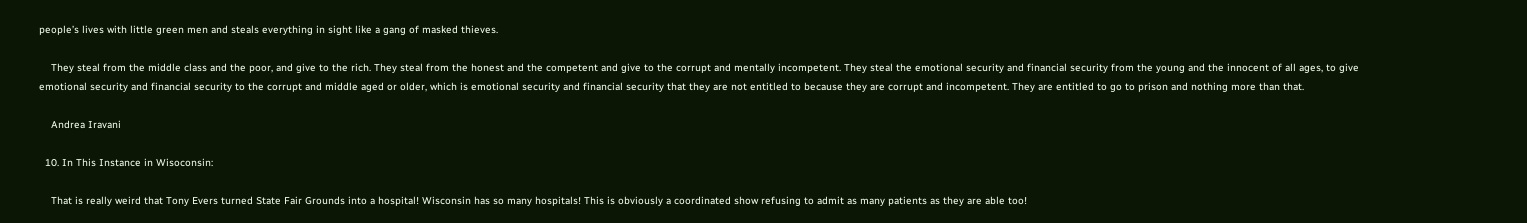people’s lives with little green men and steals everything in sight like a gang of masked thieves.

    They steal from the middle class and the poor, and give to the rich. They steal from the honest and the competent and give to the corrupt and mentally incompetent. They steal the emotional security and financial security from the young and the innocent of all ages, to give emotional security and financial security to the corrupt and middle aged or older, which is emotional security and financial security that they are not entitled to because they are corrupt and incompetent. They are entitled to go to prison and nothing more than that.

    Andrea Iravani

  10. In This Instance in Wisoconsin:

    That is really weird that Tony Evers turned State Fair Grounds into a hospital! Wisconsin has so many hospitals! This is obviously a coordinated show refusing to admit as many patients as they are able too!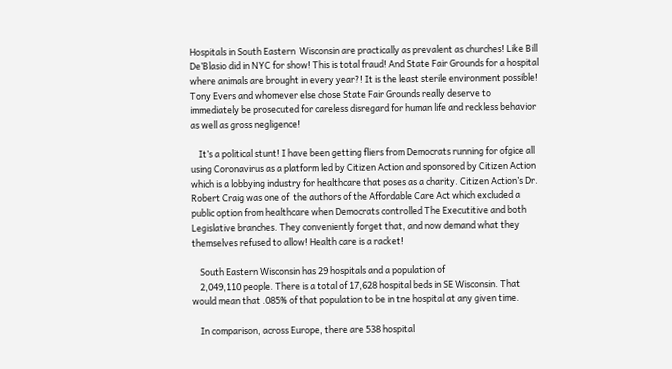Hospitals in South Eastern  Wisconsin are practically as prevalent as churches! Like Bill De’Blasio did in NYC for show! This is total fraud! And State Fair Grounds for a hospital where animals are brought in every year?! It is the least sterile environment possible! Tony Evers and whomever else chose State Fair Grounds really deserve to immediately be prosecuted for careless disregard for human life and reckless behavior as well as gross negligence!

    It’s a political stunt! I have been getting fliers from Democrats running for ofgice all using Coronavirus as a platform led by Citizen Action and sponsored by Citizen Action which is a lobbying industry for healthcare that poses as a charity. Citizen Action’s Dr. Robert Craig was one of  the authors of the Affordable Care Act which excluded a public option from healthcare when Democrats controlled The Executitive and both Legislative branches. They conveniently forget that, and now demand what they themselves refused to allow! Health care is a racket!

    South Eastern Wisconsin has 29 hospitals and a population of
    2,049,110 people. There is a total of 17,628 hospital beds in SE Wisconsin. That would mean that .085% of that population to be in tne hospital at any given time.

    In comparison, across Europe, there are 538 hospital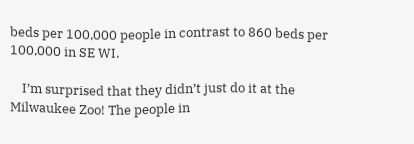beds per 100,000 people in contrast to 860 beds per 100,000 in SE WI.

    I’m surprised that they didn’t just do it at the Milwaukee Zoo! The people in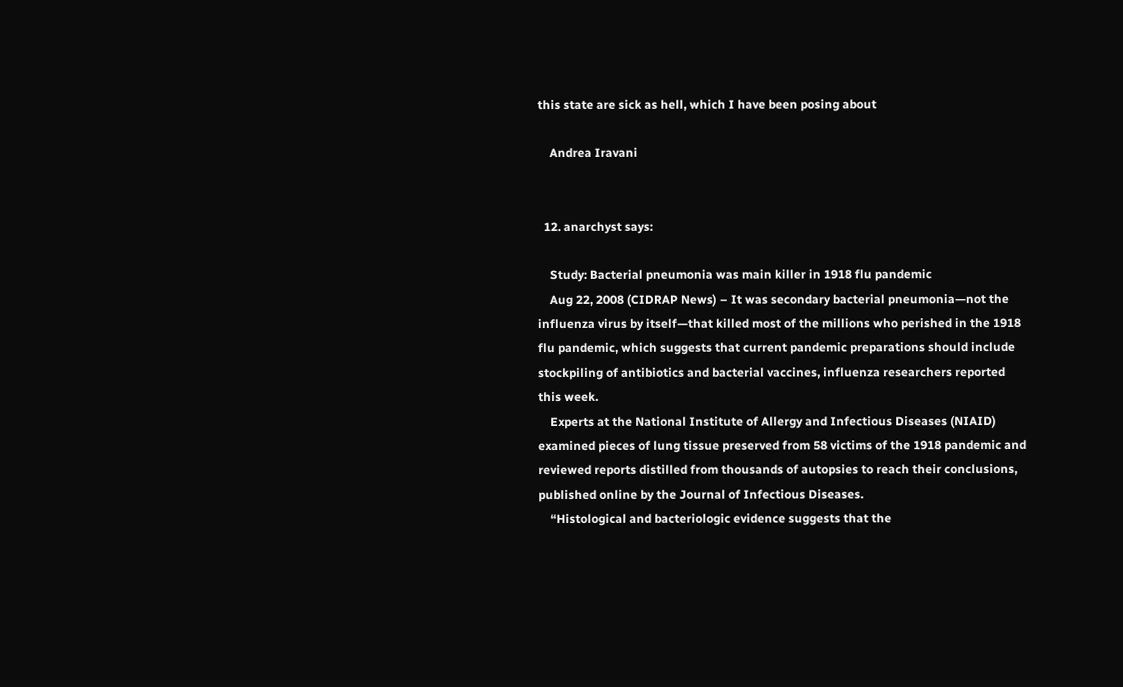this state are sick as hell, which I have been posing about

    Andrea Iravani


  12. anarchyst says:

    Study: Bacterial pneumonia was main killer in 1918 flu pandemic
    Aug 22, 2008 (CIDRAP News) – It was secondary bacterial pneumonia—not the influenza virus by itself—that killed most of the millions who perished in the 1918 flu pandemic, which suggests that current pandemic preparations should include stockpiling of antibiotics and bacterial vaccines, influenza researchers reported this week.
    Experts at the National Institute of Allergy and Infectious Diseases (NIAID) examined pieces of lung tissue preserved from 58 victims of the 1918 pandemic and reviewed reports distilled from thousands of autopsies to reach their conclusions, published online by the Journal of Infectious Diseases.
    “Histological and bacteriologic evidence suggests that the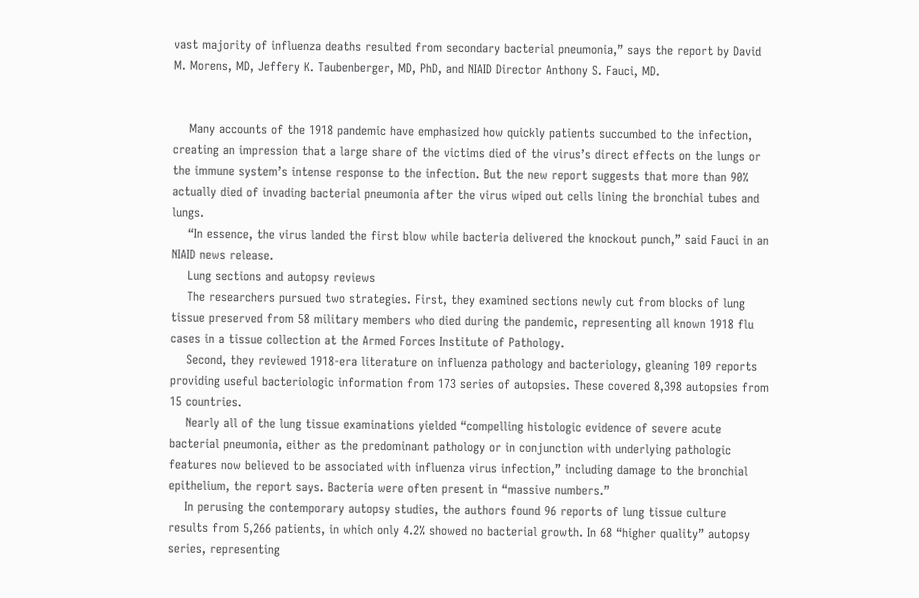vast majority of influenza deaths resulted from secondary bacterial pneumonia,” says the report by David M. Morens, MD, Jeffery K. Taubenberger, MD, PhD, and NIAID Director Anthony S. Fauci, MD.


    Many accounts of the 1918 pandemic have emphasized how quickly patients succumbed to the infection, creating an impression that a large share of the victims died of the virus’s direct effects on the lungs or the immune system’s intense response to the infection. But the new report suggests that more than 90% actually died of invading bacterial pneumonia after the virus wiped out cells lining the bronchial tubes and lungs.
    “In essence, the virus landed the first blow while bacteria delivered the knockout punch,” said Fauci in an NIAID news release.
    Lung sections and autopsy reviews
    The researchers pursued two strategies. First, they examined sections newly cut from blocks of lung tissue preserved from 58 military members who died during the pandemic, representing all known 1918 flu cases in a tissue collection at the Armed Forces Institute of Pathology.
    Second, they reviewed 1918-era literature on influenza pathology and bacteriology, gleaning 109 reports providing useful bacteriologic information from 173 series of autopsies. These covered 8,398 autopsies from 15 countries.
    Nearly all of the lung tissue examinations yielded “compelling histologic evidence of severe acute bacterial pneumonia, either as the predominant pathology or in conjunction with underlying pathologic features now believed to be associated with influenza virus infection,” including damage to the bronchial epithelium, the report says. Bacteria were often present in “massive numbers.”
    In perusing the contemporary autopsy studies, the authors found 96 reports of lung tissue culture results from 5,266 patients, in which only 4.2% showed no bacterial growth. In 68 “higher quality” autopsy series, representing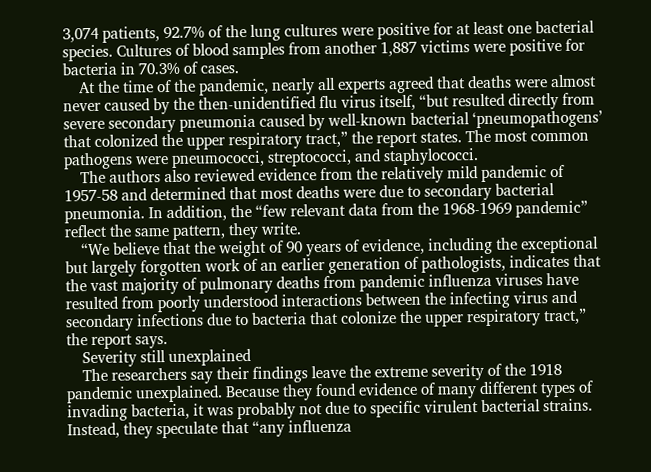3,074 patients, 92.7% of the lung cultures were positive for at least one bacterial species. Cultures of blood samples from another 1,887 victims were positive for bacteria in 70.3% of cases.
    At the time of the pandemic, nearly all experts agreed that deaths were almost never caused by the then-unidentified flu virus itself, “but resulted directly from severe secondary pneumonia caused by well-known bacterial ‘pneumopathogens’ that colonized the upper respiratory tract,” the report states. The most common pathogens were pneumococci, streptococci, and staphylococci.
    The authors also reviewed evidence from the relatively mild pandemic of 1957-58 and determined that most deaths were due to secondary bacterial pneumonia. In addition, the “few relevant data from the 1968-1969 pandemic” reflect the same pattern, they write.
    “We believe that the weight of 90 years of evidence, including the exceptional but largely forgotten work of an earlier generation of pathologists, indicates that the vast majority of pulmonary deaths from pandemic influenza viruses have resulted from poorly understood interactions between the infecting virus and secondary infections due to bacteria that colonize the upper respiratory tract,” the report says.
    Severity still unexplained
    The researchers say their findings leave the extreme severity of the 1918 pandemic unexplained. Because they found evidence of many different types of invading bacteria, it was probably not due to specific virulent bacterial strains. Instead, they speculate that “any influenza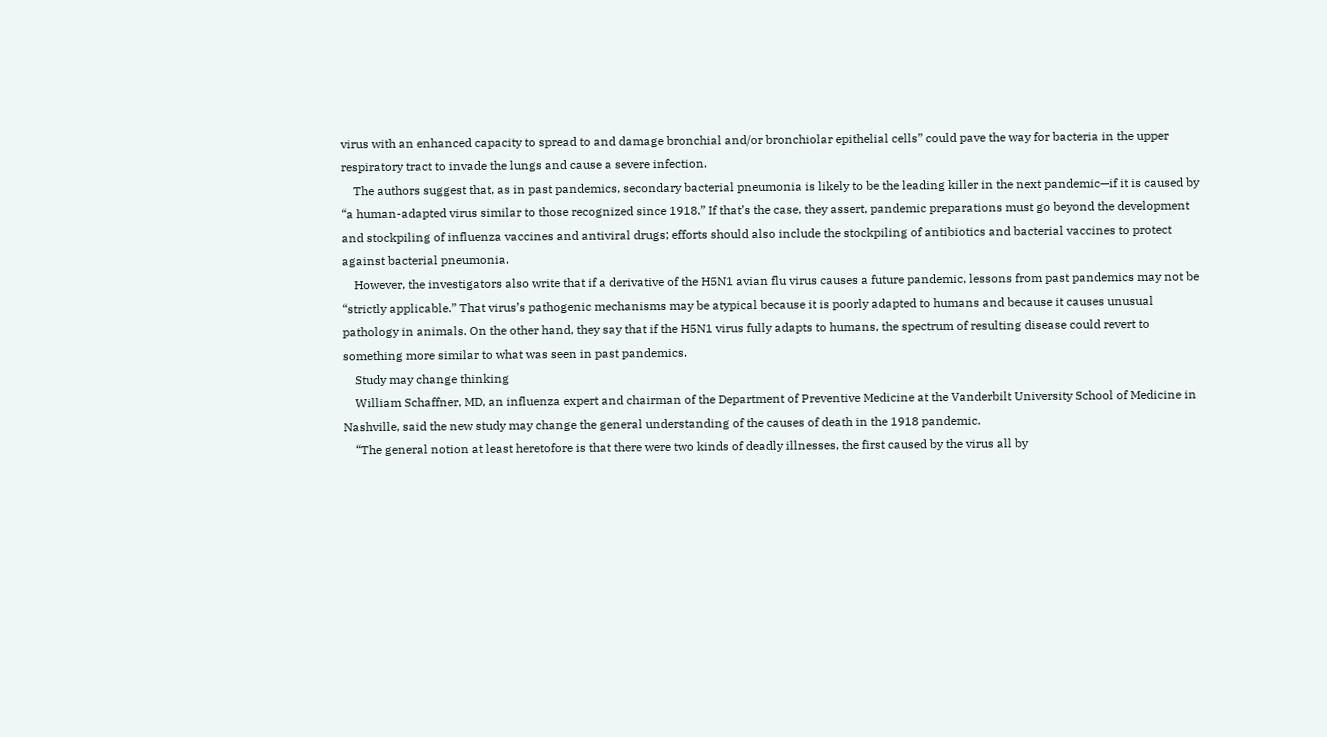virus with an enhanced capacity to spread to and damage bronchial and/or bronchiolar epithelial cells” could pave the way for bacteria in the upper respiratory tract to invade the lungs and cause a severe infection.
    The authors suggest that, as in past pandemics, secondary bacterial pneumonia is likely to be the leading killer in the next pandemic—if it is caused by “a human-adapted virus similar to those recognized since 1918.” If that’s the case, they assert, pandemic preparations must go beyond the development and stockpiling of influenza vaccines and antiviral drugs; efforts should also include the stockpiling of antibiotics and bacterial vaccines to protect against bacterial pneumonia.
    However, the investigators also write that if a derivative of the H5N1 avian flu virus causes a future pandemic, lessons from past pandemics may not be “strictly applicable.” That virus’s pathogenic mechanisms may be atypical because it is poorly adapted to humans and because it causes unusual pathology in animals. On the other hand, they say that if the H5N1 virus fully adapts to humans, the spectrum of resulting disease could revert to something more similar to what was seen in past pandemics.
    Study may change thinking
    William Schaffner, MD, an influenza expert and chairman of the Department of Preventive Medicine at the Vanderbilt University School of Medicine in Nashville, said the new study may change the general understanding of the causes of death in the 1918 pandemic.
    “The general notion at least heretofore is that there were two kinds of deadly illnesses, the first caused by the virus all by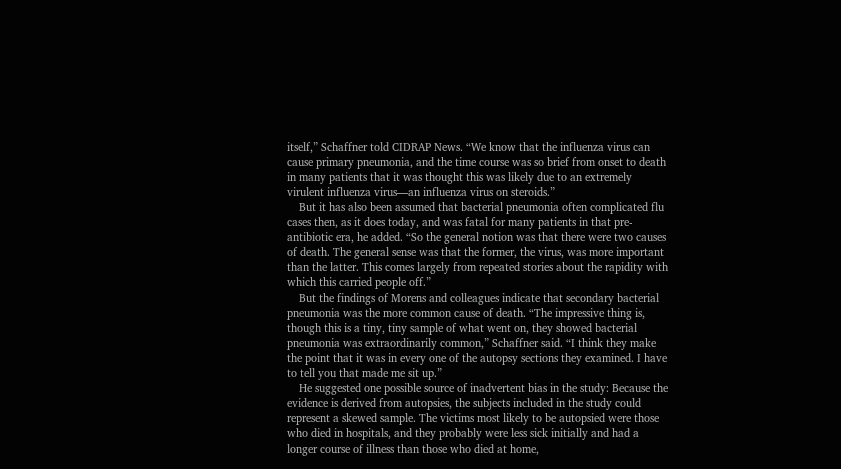itself,” Schaffner told CIDRAP News. “We know that the influenza virus can cause primary pneumonia, and the time course was so brief from onset to death in many patients that it was thought this was likely due to an extremely virulent influenza virus—an influenza virus on steroids.”
    But it has also been assumed that bacterial pneumonia often complicated flu cases then, as it does today, and was fatal for many patients in that pre-antibiotic era, he added. “So the general notion was that there were two causes of death. The general sense was that the former, the virus, was more important than the latter. This comes largely from repeated stories about the rapidity with which this carried people off.”
    But the findings of Morens and colleagues indicate that secondary bacterial pneumonia was the more common cause of death. “The impressive thing is, though this is a tiny, tiny sample of what went on, they showed bacterial pneumonia was extraordinarily common,” Schaffner said. “I think they make the point that it was in every one of the autopsy sections they examined. I have to tell you that made me sit up.”
    He suggested one possible source of inadvertent bias in the study: Because the evidence is derived from autopsies, the subjects included in the study could represent a skewed sample. The victims most likely to be autopsied were those who died in hospitals, and they probably were less sick initially and had a longer course of illness than those who died at home,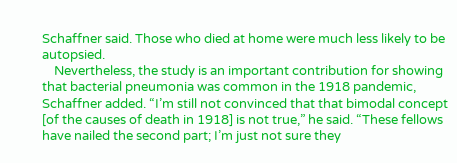Schaffner said. Those who died at home were much less likely to be autopsied.
    Nevertheless, the study is an important contribution for showing that bacterial pneumonia was common in the 1918 pandemic, Schaffner added. “I’m still not convinced that that bimodal concept [of the causes of death in 1918] is not true,” he said. “These fellows have nailed the second part; I’m just not sure they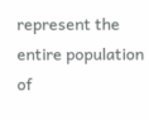represent the entire population of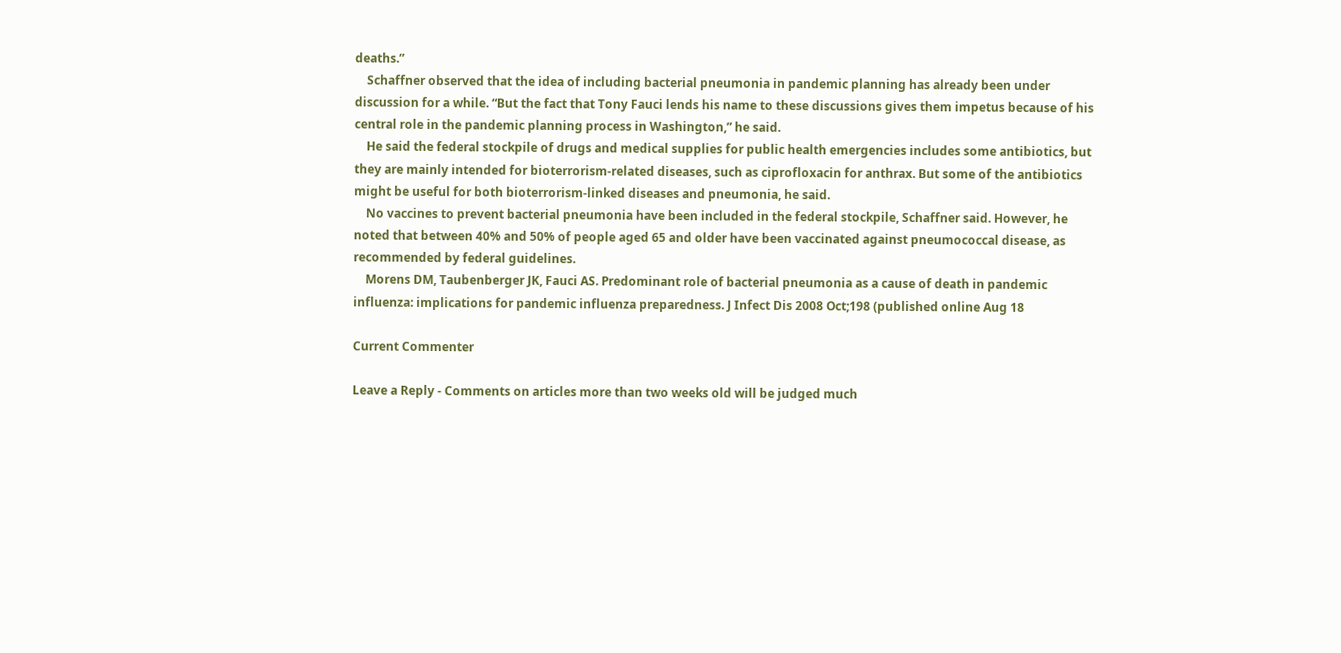deaths.”
    Schaffner observed that the idea of including bacterial pneumonia in pandemic planning has already been under discussion for a while. “But the fact that Tony Fauci lends his name to these discussions gives them impetus because of his central role in the pandemic planning process in Washington,” he said.
    He said the federal stockpile of drugs and medical supplies for public health emergencies includes some antibiotics, but they are mainly intended for bioterrorism-related diseases, such as ciprofloxacin for anthrax. But some of the antibiotics might be useful for both bioterrorism-linked diseases and pneumonia, he said.
    No vaccines to prevent bacterial pneumonia have been included in the federal stockpile, Schaffner said. However, he noted that between 40% and 50% of people aged 65 and older have been vaccinated against pneumococcal disease, as recommended by federal guidelines.
    Morens DM, Taubenberger JK, Fauci AS. Predominant role of bacterial pneumonia as a cause of death in pandemic influenza: implications for pandemic influenza preparedness. J Infect Dis 2008 Oct;198 (published online Aug 18

Current Commenter

Leave a Reply - Comments on articles more than two weeks old will be judged much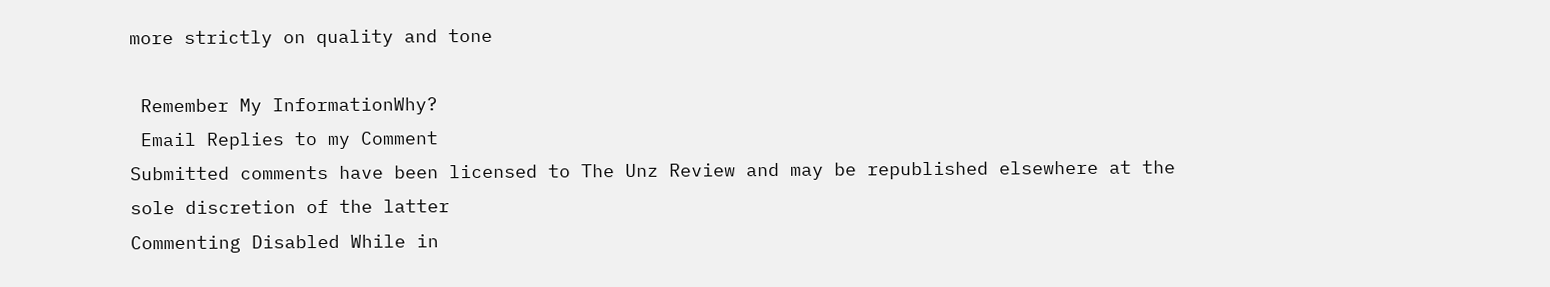more strictly on quality and tone

 Remember My InformationWhy?
 Email Replies to my Comment
Submitted comments have been licensed to The Unz Review and may be republished elsewhere at the sole discretion of the latter
Commenting Disabled While in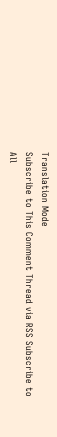Translation Mode
Subscribe to This Comment Thread via RSS Subscribe to All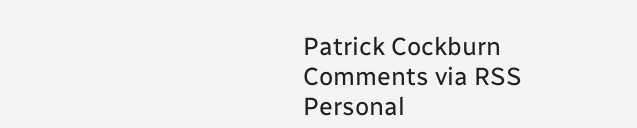Patrick Cockburn Comments via RSS
Personal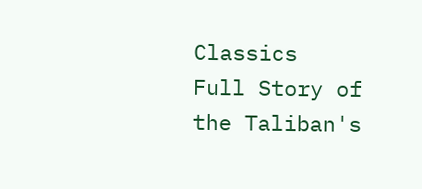Classics
Full Story of the Taliban's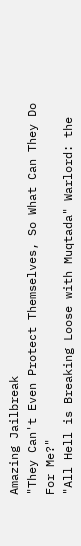Amazing Jailbreak
"They Can't Even Protect Themselves, So What Can They Do For Me?"
"All Hell is Breaking Loose with Muqtada" Warlord: the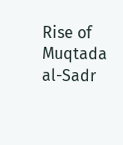Rise of Muqtada al-Sadr